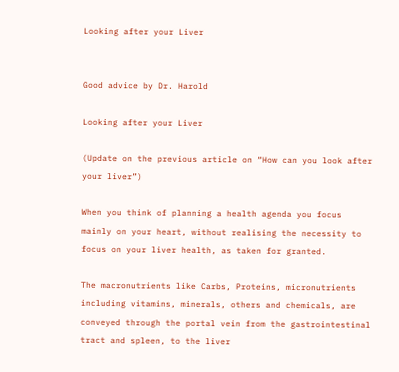Looking after your Liver


Good advice by Dr. Harold

Looking after your Liver

(Update on the previous article on “How can you look after your liver”)

When you think of planning a health agenda you focus mainly on your heart, without realising the necessity to focus on your liver health, as taken for granted.

The macronutrients like Carbs, Proteins, micronutrients including vitamins, minerals, others and chemicals, are conveyed through the portal vein from the gastrointestinal tract and spleen, to the liver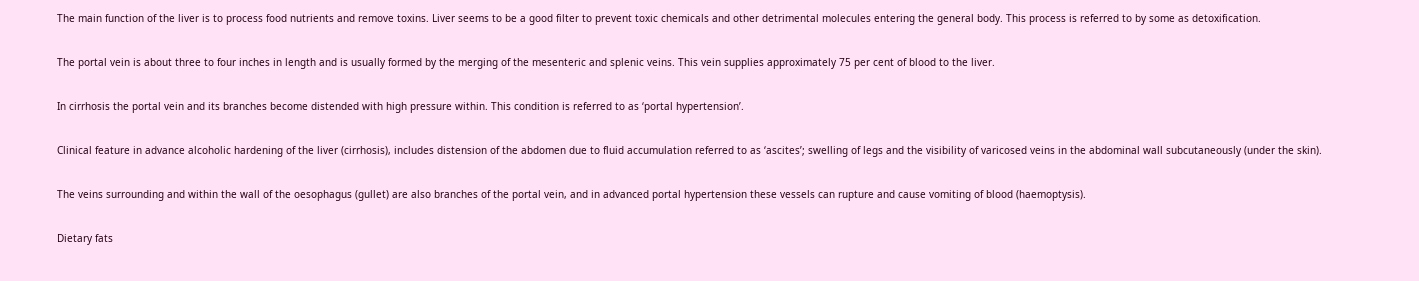The main function of the liver is to process food nutrients and remove toxins. Liver seems to be a good filter to prevent toxic chemicals and other detrimental molecules entering the general body. This process is referred to by some as detoxification.

The portal vein is about three to four inches in length and is usually formed by the merging of the mesenteric and splenic veins. This vein supplies approximately 75 per cent of blood to the liver.

In cirrhosis the portal vein and its branches become distended with high pressure within. This condition is referred to as ‘portal hypertension’.

Clinical feature in advance alcoholic hardening of the liver (cirrhosis), includes distension of the abdomen due to fluid accumulation referred to as ‘ascites’; swelling of legs and the visibility of varicosed veins in the abdominal wall subcutaneously (under the skin).

The veins surrounding and within the wall of the oesophagus (gullet) are also branches of the portal vein, and in advanced portal hypertension these vessels can rupture and cause vomiting of blood (haemoptysis).

Dietary fats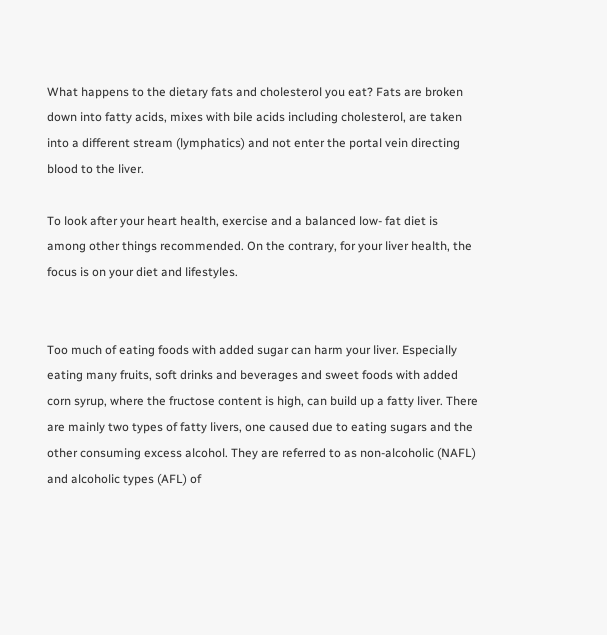What happens to the dietary fats and cholesterol you eat? Fats are broken down into fatty acids, mixes with bile acids including cholesterol, are taken into a different stream (lymphatics) and not enter the portal vein directing blood to the liver.

To look after your heart health, exercise and a balanced low- fat diet is among other things recommended. On the contrary, for your liver health, the focus is on your diet and lifestyles.


Too much of eating foods with added sugar can harm your liver. Especially eating many fruits, soft drinks and beverages and sweet foods with added corn syrup, where the fructose content is high, can build up a fatty liver. There are mainly two types of fatty livers, one caused due to eating sugars and the other consuming excess alcohol. They are referred to as non-alcoholic (NAFL) and alcoholic types (AFL) of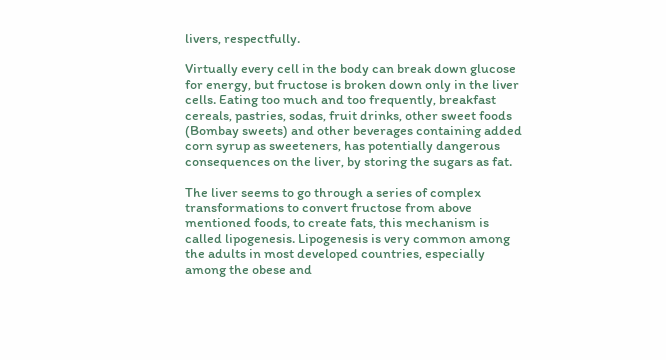livers, respectfully.

Virtually every cell in the body can break down glucose for energy, but fructose is broken down only in the liver cells. Eating too much and too frequently, breakfast cereals, pastries, sodas, fruit drinks, other sweet foods (Bombay sweets) and other beverages containing added corn syrup as sweeteners, has potentially dangerous consequences on the liver, by storing the sugars as fat.

The liver seems to go through a series of complex transformations to convert fructose from above mentioned foods, to create fats, this mechanism is called lipogenesis. Lipogenesis is very common among the adults in most developed countries, especially among the obese and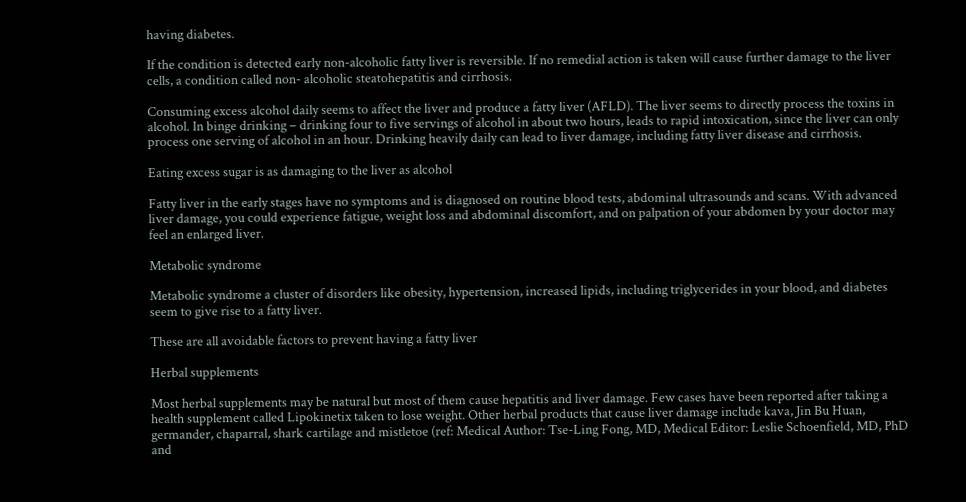having diabetes.

If the condition is detected early non-alcoholic fatty liver is reversible. If no remedial action is taken will cause further damage to the liver cells, a condition called non- alcoholic steatohepatitis and cirrhosis.

Consuming excess alcohol daily seems to affect the liver and produce a fatty liver (AFLD). The liver seems to directly process the toxins in alcohol. In binge drinking – drinking four to five servings of alcohol in about two hours, leads to rapid intoxication, since the liver can only process one serving of alcohol in an hour. Drinking heavily daily can lead to liver damage, including fatty liver disease and cirrhosis.

Eating excess sugar is as damaging to the liver as alcohol

Fatty liver in the early stages have no symptoms and is diagnosed on routine blood tests, abdominal ultrasounds and scans. With advanced liver damage, you could experience fatigue, weight loss and abdominal discomfort, and on palpation of your abdomen by your doctor may feel an enlarged liver.

Metabolic syndrome

Metabolic syndrome a cluster of disorders like obesity, hypertension, increased lipids, including triglycerides in your blood, and diabetes seem to give rise to a fatty liver.

These are all avoidable factors to prevent having a fatty liver

Herbal supplements

Most herbal supplements may be natural but most of them cause hepatitis and liver damage. Few cases have been reported after taking a health supplement called Lipokinetix taken to lose weight. Other herbal products that cause liver damage include kava, Jin Bu Huan, germander, chaparral, shark cartilage and mistletoe (ref: Medical Author: Tse-Ling Fong, MD, Medical Editor: Leslie Schoenfield, MD, PhD and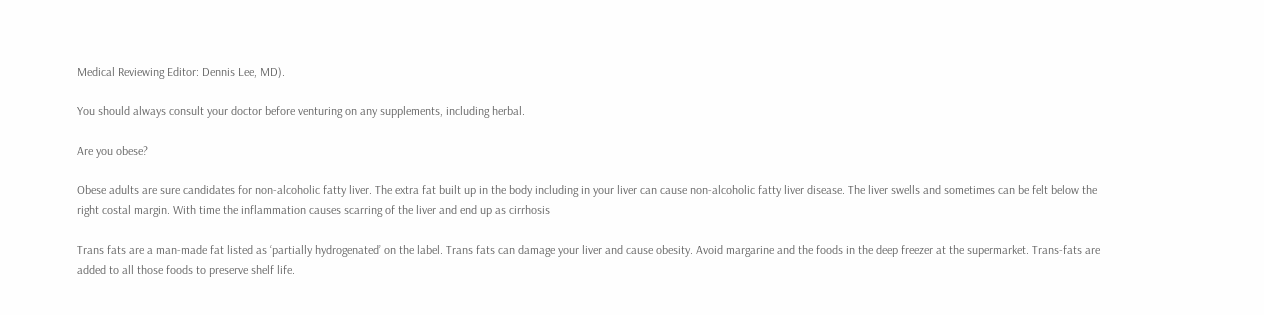Medical Reviewing Editor: Dennis Lee, MD).

You should always consult your doctor before venturing on any supplements, including herbal.

Are you obese?

Obese adults are sure candidates for non-alcoholic fatty liver. The extra fat built up in the body including in your liver can cause non-alcoholic fatty liver disease. The liver swells and sometimes can be felt below the right costal margin. With time the inflammation causes scarring of the liver and end up as cirrhosis

Trans fats are a man-made fat listed as ‘partially hydrogenated’ on the label. Trans fats can damage your liver and cause obesity. Avoid margarine and the foods in the deep freezer at the supermarket. Trans-fats are added to all those foods to preserve shelf life.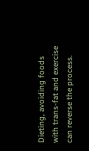Dieting, avoiding foods with trans-fat and exercise can reverse the process.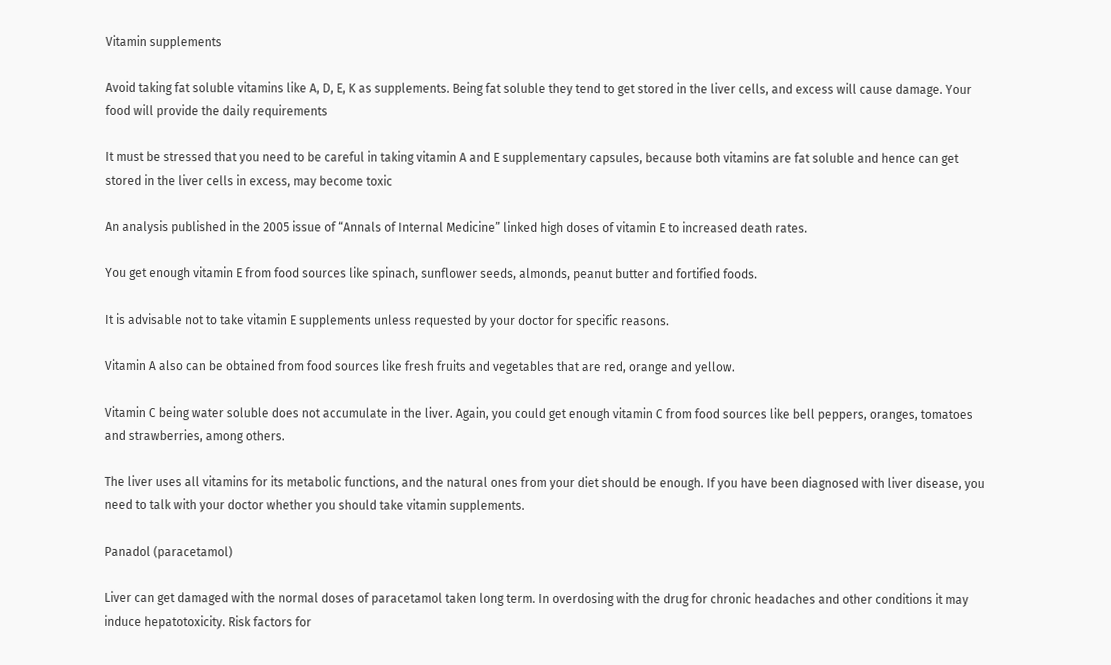Vitamin supplements

Avoid taking fat soluble vitamins like A, D, E, K as supplements. Being fat soluble they tend to get stored in the liver cells, and excess will cause damage. Your food will provide the daily requirements

It must be stressed that you need to be careful in taking vitamin A and E supplementary capsules, because both vitamins are fat soluble and hence can get stored in the liver cells in excess, may become toxic

An analysis published in the 2005 issue of “Annals of Internal Medicine” linked high doses of vitamin E to increased death rates.

You get enough vitamin E from food sources like spinach, sunflower seeds, almonds, peanut butter and fortified foods.

It is advisable not to take vitamin E supplements unless requested by your doctor for specific reasons.

Vitamin A also can be obtained from food sources like fresh fruits and vegetables that are red, orange and yellow.

Vitamin C being water soluble does not accumulate in the liver. Again, you could get enough vitamin C from food sources like bell peppers, oranges, tomatoes and strawberries, among others.

The liver uses all vitamins for its metabolic functions, and the natural ones from your diet should be enough. If you have been diagnosed with liver disease, you need to talk with your doctor whether you should take vitamin supplements.

Panadol (paracetamol)

Liver can get damaged with the normal doses of paracetamol taken long term. In overdosing with the drug for chronic headaches and other conditions it may induce hepatotoxicity. Risk factors for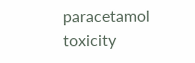paracetamol toxicity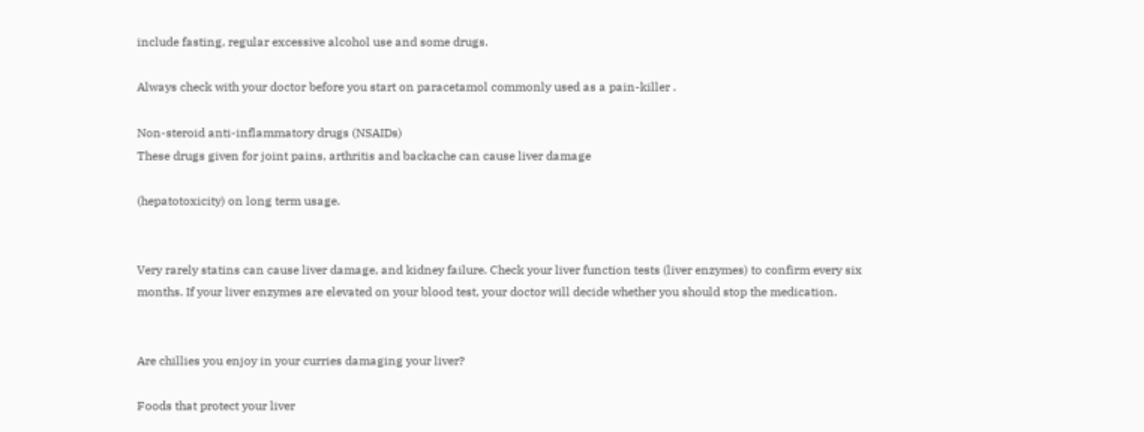include fasting, regular excessive alcohol use and some drugs.

Always check with your doctor before you start on paracetamol commonly used as a pain-killer .

Non-steroid anti-inflammatory drugs (NSAIDs)
These drugs given for joint pains, arthritis and backache can cause liver damage

(hepatotoxicity) on long term usage.


Very rarely statins can cause liver damage, and kidney failure. Check your liver function tests (liver enzymes) to confirm every six months. If your liver enzymes are elevated on your blood test, your doctor will decide whether you should stop the medication.


Are chillies you enjoy in your curries damaging your liver?

Foods that protect your liver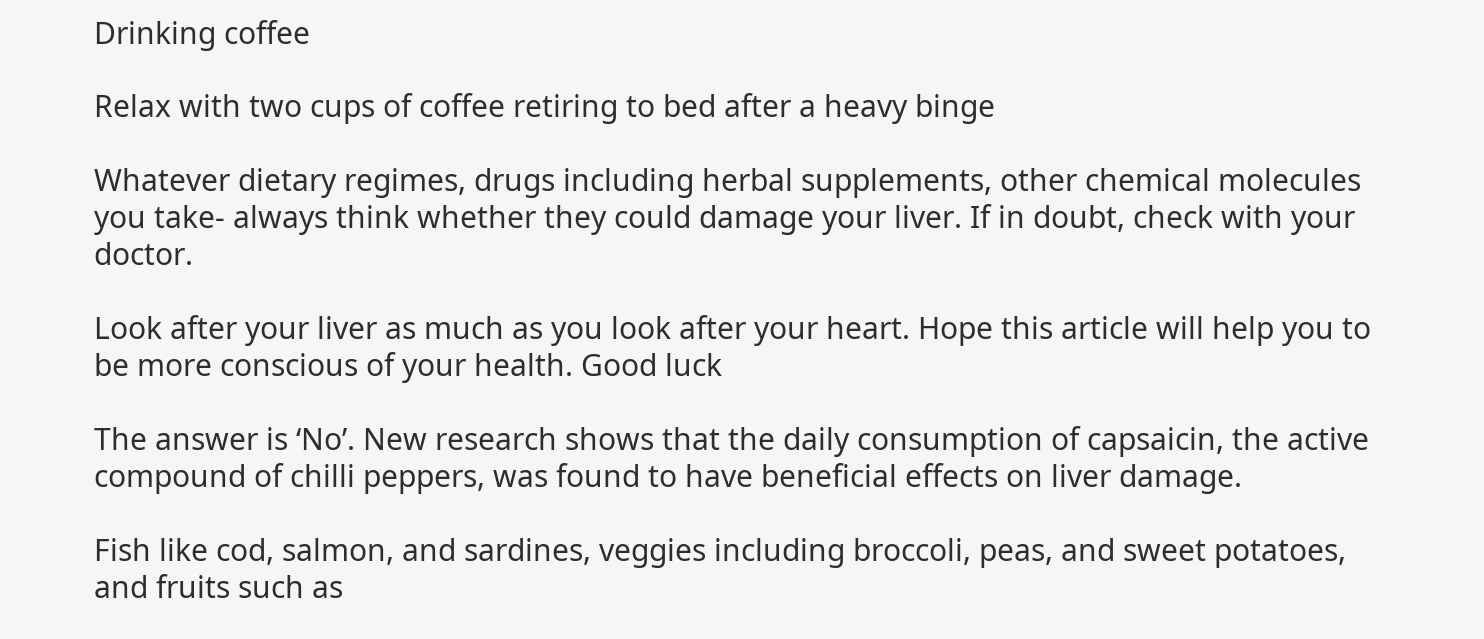Drinking coffee

Relax with two cups of coffee retiring to bed after a heavy binge

Whatever dietary regimes, drugs including herbal supplements, other chemical molecules you take- always think whether they could damage your liver. If in doubt, check with your doctor.

Look after your liver as much as you look after your heart. Hope this article will help you to be more conscious of your health. Good luck

The answer is ‘No’. New research shows that the daily consumption of capsaicin, the active compound of chilli peppers, was found to have beneficial effects on liver damage.

Fish like cod, salmon, and sardines, veggies including broccoli, peas, and sweet potatoes, and fruits such as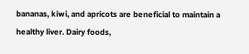bananas, kiwi, and apricots are beneficial to maintain a healthy liver. Dairy foods,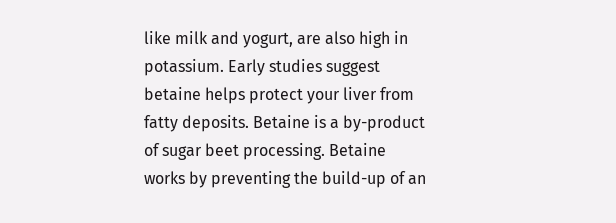like milk and yogurt, are also high in potassium. Early studies suggest betaine helps protect your liver from fatty deposits. Betaine is a by-product of sugar beet processing. Betaine works by preventing the build-up of an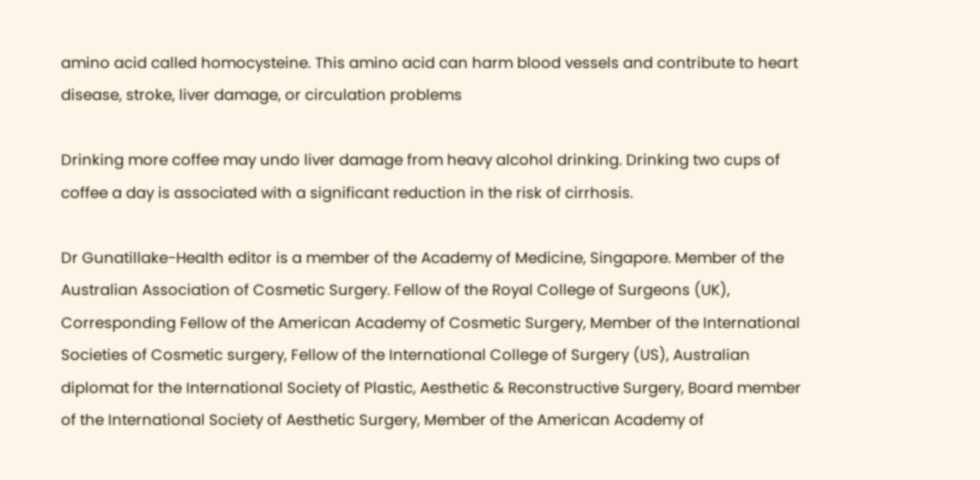amino acid called homocysteine. This amino acid can harm blood vessels and contribute to heart disease, stroke, liver damage, or circulation problems

Drinking more coffee may undo liver damage from heavy alcohol drinking. Drinking two cups of coffee a day is associated with a significant reduction in the risk of cirrhosis.

Dr Gunatillake-Health editor is a member of the Academy of Medicine, Singapore. Member of the Australian Association of Cosmetic Surgery. Fellow of the Royal College of Surgeons (UK), Corresponding Fellow of the American Academy of Cosmetic Surgery, Member of the International Societies of Cosmetic surgery, Fellow of the International College of Surgery (US), Australian diplomat for the International Society of Plastic, Aesthetic & Reconstructive Surgery, Board member of the International Society of Aesthetic Surgery, Member of the American Academy of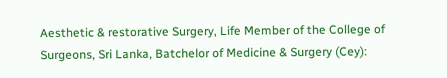Aesthetic & restorative Surgery, Life Member of the College of Surgeons, Sri Lanka, Batchelor of Medicine & Surgery (Cey):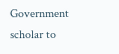Government scholar to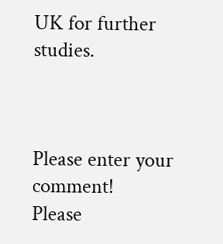UK for further studies.



Please enter your comment!
Please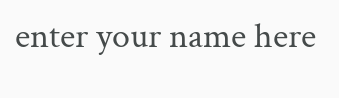enter your name here